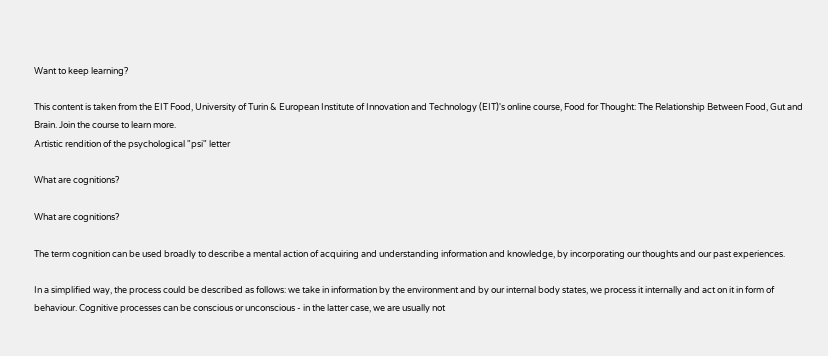Want to keep learning?

This content is taken from the EIT Food, University of Turin & European Institute of Innovation and Technology (EIT)'s online course, Food for Thought: The Relationship Between Food, Gut and Brain. Join the course to learn more.
Artistic rendition of the psychological "psi" letter

What are cognitions?

What are cognitions?

The term cognition can be used broadly to describe a mental action of acquiring and understanding information and knowledge, by incorporating our thoughts and our past experiences.

In a simplified way, the process could be described as follows: we take in information by the environment and by our internal body states, we process it internally and act on it in form of behaviour. Cognitive processes can be conscious or unconscious - in the latter case, we are usually not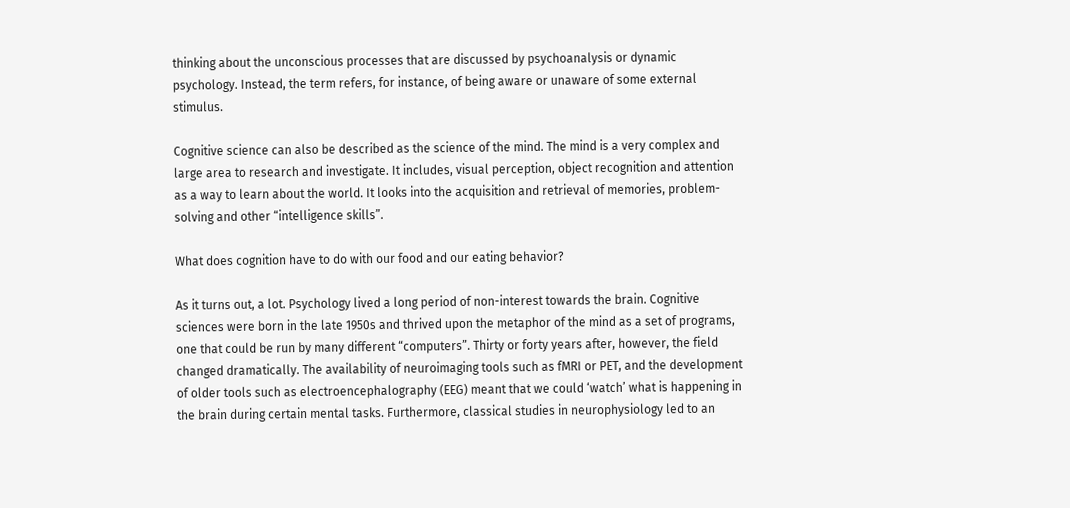thinking about the unconscious processes that are discussed by psychoanalysis or dynamic psychology. Instead, the term refers, for instance, of being aware or unaware of some external stimulus.

Cognitive science can also be described as the science of the mind. The mind is a very complex and large area to research and investigate. It includes, visual perception, object recognition and attention as a way to learn about the world. It looks into the acquisition and retrieval of memories, problem-solving and other “intelligence skills”.

What does cognition have to do with our food and our eating behavior?

As it turns out, a lot. Psychology lived a long period of non-interest towards the brain. Cognitive sciences were born in the late 1950s and thrived upon the metaphor of the mind as a set of programs, one that could be run by many different “computers”. Thirty or forty years after, however, the field changed dramatically. The availability of neuroimaging tools such as fMRI or PET, and the development of older tools such as electroencephalography (EEG) meant that we could ‘watch’ what is happening in the brain during certain mental tasks. Furthermore, classical studies in neurophysiology led to an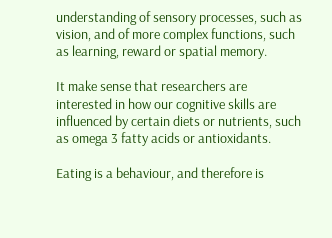understanding of sensory processes, such as vision, and of more complex functions, such as learning, reward or spatial memory.

It make sense that researchers are interested in how our cognitive skills are influenced by certain diets or nutrients, such as omega 3 fatty acids or antioxidants.

Eating is a behaviour, and therefore is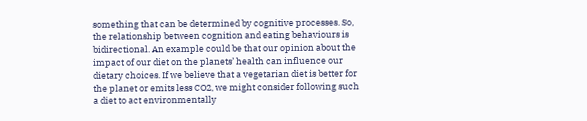something that can be determined by cognitive processes. So, the relationship between cognition and eating behaviours is bidirectional. An example could be that our opinion about the impact of our diet on the planets’ health can influence our dietary choices. If we believe that a vegetarian diet is better for the planet or emits less CO2, we might consider following such a diet to act environmentally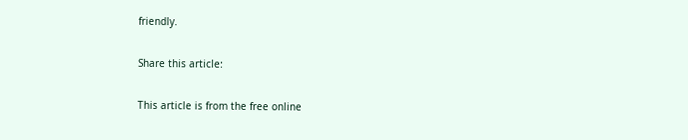friendly.

Share this article:

This article is from the free online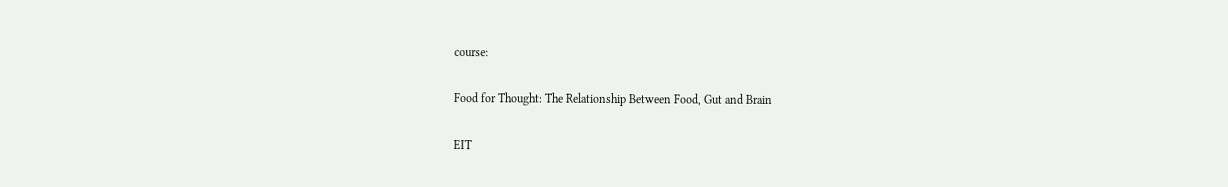course:

Food for Thought: The Relationship Between Food, Gut and Brain

EIT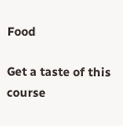Food

Get a taste of this course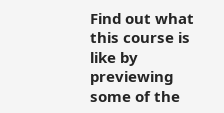Find out what this course is like by previewing some of the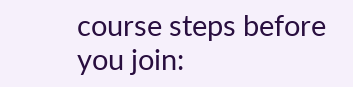course steps before you join: